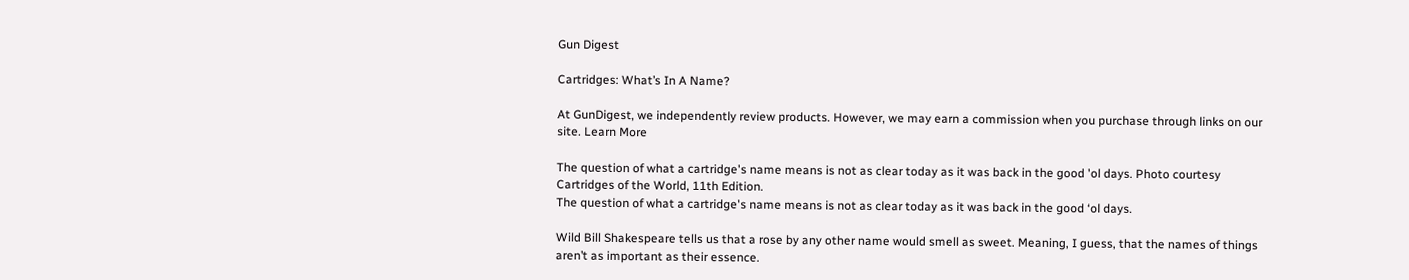Gun Digest

Cartridges: What’s In A Name?

At GunDigest, we independently review products. However, we may earn a commission when you purchase through links on our site. Learn More

The question of what a cartridge's name means is not as clear today as it was back in the good 'ol days. Photo courtesy Cartridges of the World, 11th Edition.
The question of what a cartridge's name means is not as clear today as it was back in the good ‘ol days.

Wild Bill Shakespeare tells us that a rose by any other name would smell as sweet. Meaning, I guess, that the names of things aren’t as important as their essence.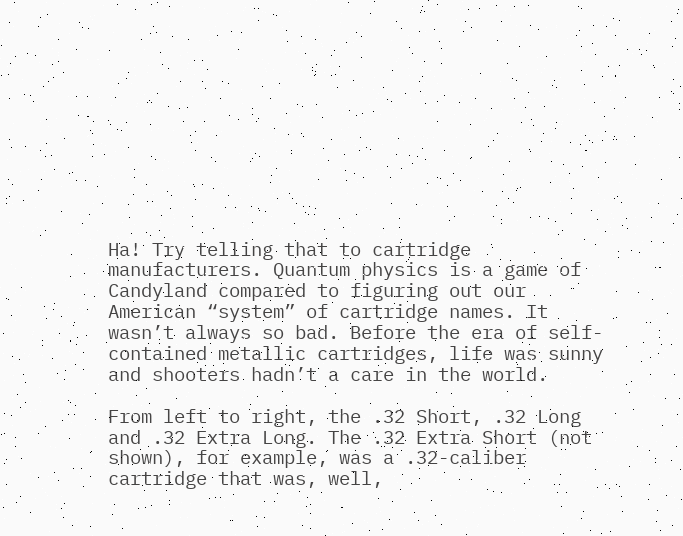Ha! Try telling that to cartridge manufacturers. Quantum physics is a game of Candyland compared to figuring out our American “system” of cartridge names. It wasn’t always so bad. Before the era of self-contained metallic cartridges, life was sunny and shooters hadn’t a care in the world.

From left to right, the .32 Short, .32 Long and .32 Extra Long. The .32 Extra Short (not shown), for example, was a .32-caliber cartridge that was, well,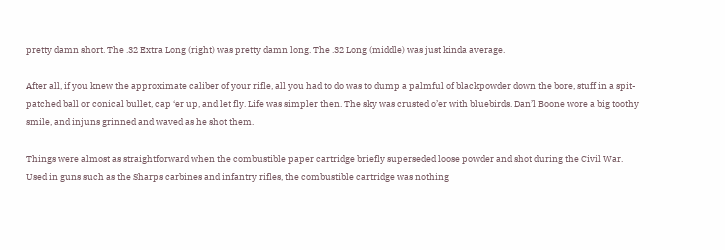pretty damn short. The .32 Extra Long (right) was pretty damn long. The .32 Long (middle) was just kinda average.

After all, if you knew the approximate caliber of your rifle, all you had to do was to dump a palmful of blackpowder down the bore, stuff in a spit-patched ball or conical bullet, cap ‘er up, and let fly. Life was simpler then. The sky was crusted o’er with bluebirds. Dan’l Boone wore a big toothy smile, and injuns grinned and waved as he shot them.

Things were almost as straightforward when the combustible paper cartridge briefly superseded loose powder and shot during the Civil War. Used in guns such as the Sharps carbines and infantry rifles, the combustible cartridge was nothing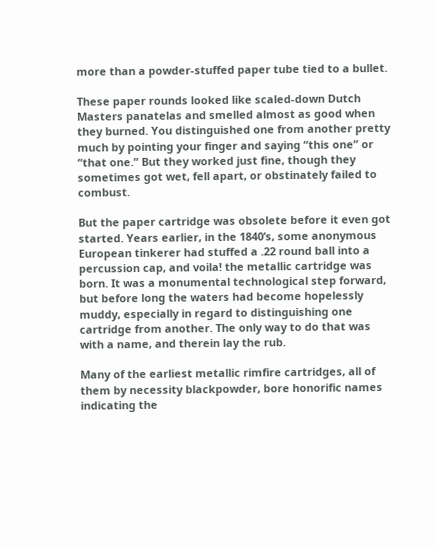more than a powder-stuffed paper tube tied to a bullet.

These paper rounds looked like scaled-down Dutch Masters panatelas and smelled almost as good when they burned. You distinguished one from another pretty much by pointing your finger and saying “this one” or “that one.” But they worked just fine, though they sometimes got wet, fell apart, or obstinately failed to combust.

But the paper cartridge was obsolete before it even got started. Years earlier, in the 1840’s, some anonymous European tinkerer had stuffed a .22 round ball into a percussion cap, and voila! the metallic cartridge was born. It was a monumental technological step forward, but before long the waters had become hopelessly muddy, especially in regard to distinguishing one cartridge from another. The only way to do that was with a name, and therein lay the rub.

Many of the earliest metallic rimfire cartridges, all of them by necessity blackpowder, bore honorific names indicating the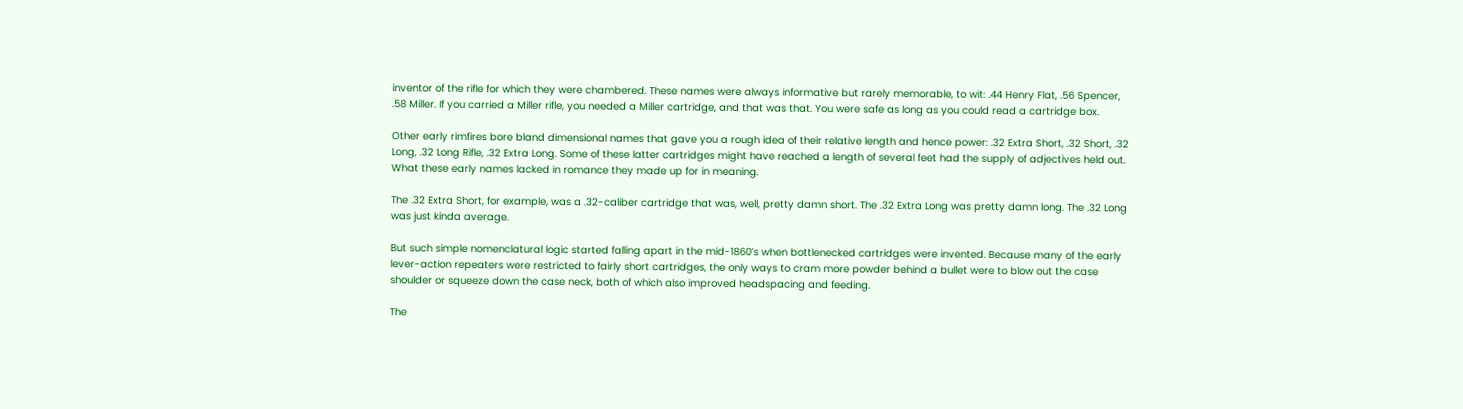inventor of the rifle for which they were chambered. These names were always informative but rarely memorable, to wit: .44 Henry Flat, .56 Spencer, .58 Miller. If you carried a Miller rifle, you needed a Miller cartridge, and that was that. You were safe as long as you could read a cartridge box.

Other early rimfires bore bland dimensional names that gave you a rough idea of their relative length and hence power: .32 Extra Short, .32 Short, .32 Long, .32 Long Rifle, .32 Extra Long. Some of these latter cartridges might have reached a length of several feet had the supply of adjectives held out. What these early names lacked in romance they made up for in meaning.

The .32 Extra Short, for example, was a .32-caliber cartridge that was, well, pretty damn short. The .32 Extra Long was pretty damn long. The .32 Long was just kinda average.

But such simple nomenclatural logic started falling apart in the mid-1860’s when bottlenecked cartridges were invented. Because many of the early lever-action repeaters were restricted to fairly short cartridges, the only ways to cram more powder behind a bullet were to blow out the case shoulder or squeeze down the case neck, both of which also improved headspacing and feeding.

The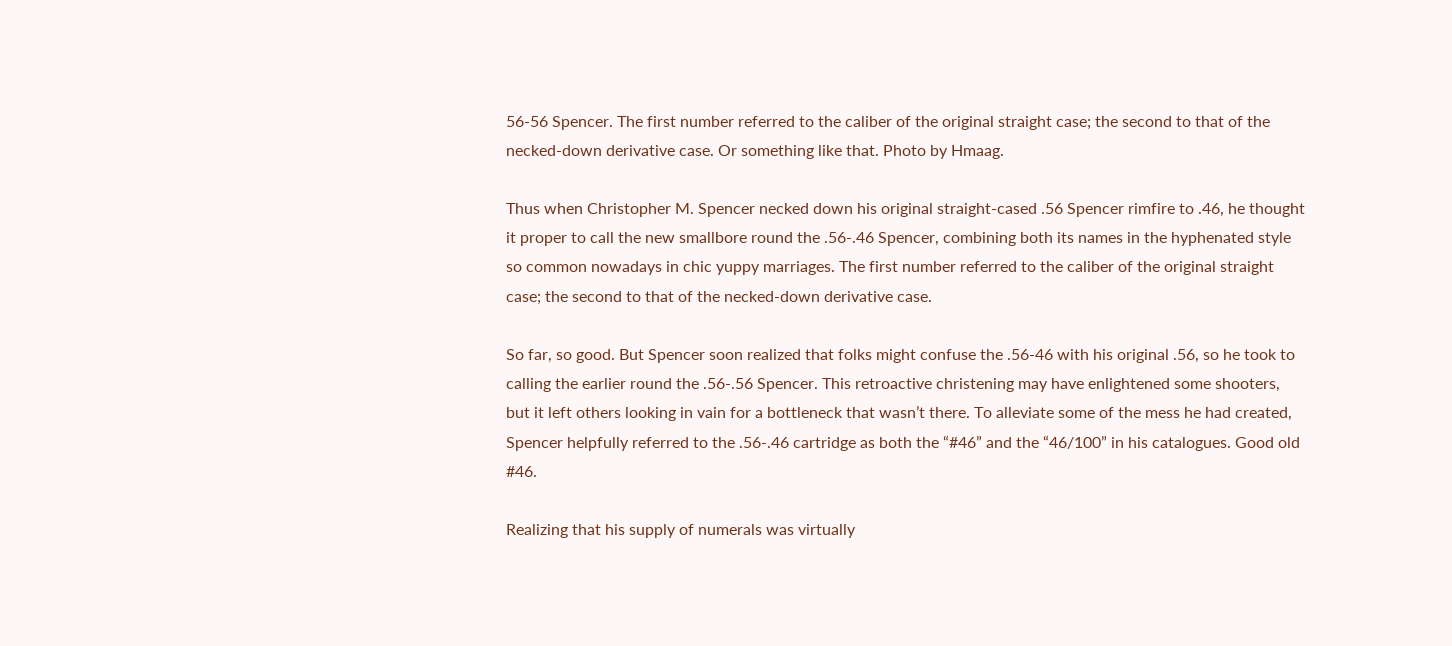56-56 Spencer. The first number referred to the caliber of the original straight case; the second to that of the necked-down derivative case. Or something like that. Photo by Hmaag.

Thus when Christopher M. Spencer necked down his original straight-cased .56 Spencer rimfire to .46, he thought it proper to call the new smallbore round the .56-.46 Spencer, combining both its names in the hyphenated style so common nowadays in chic yuppy marriages. The first number referred to the caliber of the original straight case; the second to that of the necked-down derivative case.

So far, so good. But Spencer soon realized that folks might confuse the .56-46 with his original .56, so he took to calling the earlier round the .56-.56 Spencer. This retroactive christening may have enlightened some shooters, but it left others looking in vain for a bottleneck that wasn’t there. To alleviate some of the mess he had created, Spencer helpfully referred to the .56-.46 cartridge as both the “#46” and the “46/100” in his catalogues. Good old #46.

Realizing that his supply of numerals was virtually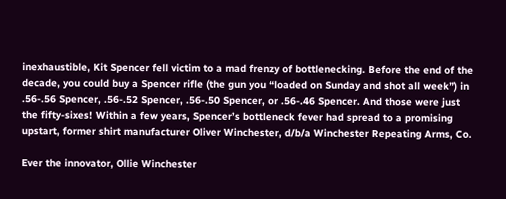inexhaustible, Kit Spencer fell victim to a mad frenzy of bottlenecking. Before the end of the decade, you could buy a Spencer rifle (the gun you “loaded on Sunday and shot all week”) in .56-.56 Spencer, .56-.52 Spencer, .56-.50 Spencer, or .56-.46 Spencer. And those were just the fifty-sixes! Within a few years, Spencer’s bottleneck fever had spread to a promising upstart, former shirt manufacturer Oliver Winchester, d/b/a Winchester Repeating Arms, Co.

Ever the innovator, Ollie Winchester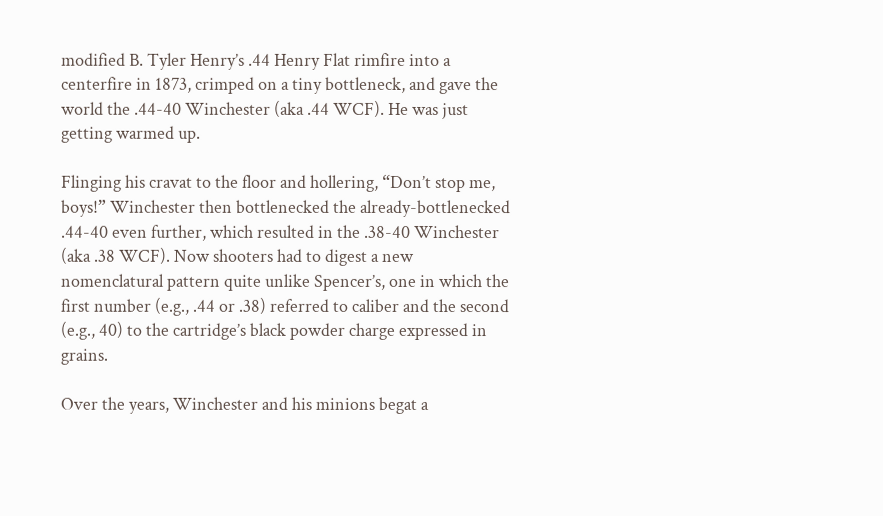modified B. Tyler Henry’s .44 Henry Flat rimfire into a centerfire in 1873, crimped on a tiny bottleneck, and gave the world the .44-40 Winchester (aka .44 WCF). He was just getting warmed up.

Flinging his cravat to the floor and hollering, “Don’t stop me, boys!” Winchester then bottlenecked the already-bottlenecked .44-40 even further, which resulted in the .38-40 Winchester (aka .38 WCF). Now shooters had to digest a new nomenclatural pattern quite unlike Spencer’s, one in which the first number (e.g., .44 or .38) referred to caliber and the second (e.g., 40) to the cartridge’s black powder charge expressed in grains.

Over the years, Winchester and his minions begat a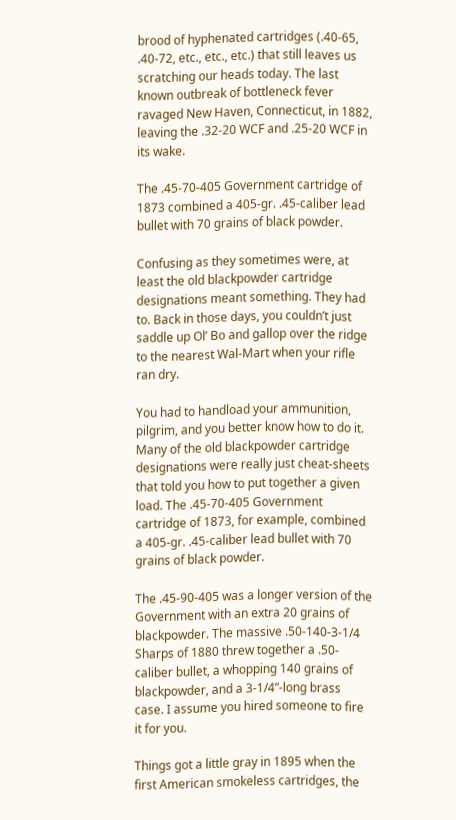brood of hyphenated cartridges (.40-65, .40-72, etc., etc., etc.) that still leaves us scratching our heads today. The last known outbreak of bottleneck fever ravaged New Haven, Connecticut, in 1882, leaving the .32-20 WCF and .25-20 WCF in its wake.

The .45-70-405 Government cartridge of 1873 combined a 405-gr. .45-caliber lead bullet with 70 grains of black powder.

Confusing as they sometimes were, at least the old blackpowder cartridge designations meant something. They had to. Back in those days, you couldn’t just saddle up Ol’ Bo and gallop over the ridge to the nearest Wal-Mart when your rifle ran dry.

You had to handload your ammunition, pilgrim, and you better know how to do it. Many of the old blackpowder cartridge designations were really just cheat-sheets that told you how to put together a given load. The .45-70-405 Government cartridge of 1873, for example, combined a 405-gr. .45-caliber lead bullet with 70 grains of black powder.

The .45-90-405 was a longer version of the Government with an extra 20 grains of blackpowder. The massive .50-140-3-1/4 Sharps of 1880 threw together a .50-caliber bullet, a whopping 140 grains of blackpowder, and a 3-1/4”-long brass case. I assume you hired someone to fire it for you.

Things got a little gray in 1895 when the first American smokeless cartridges, the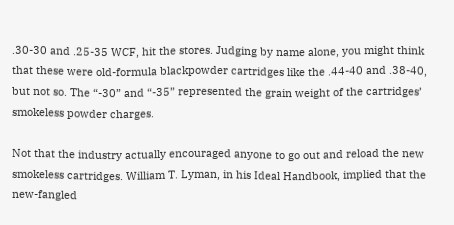.30-30 and .25-35 WCF, hit the stores. Judging by name alone, you might think that these were old-formula blackpowder cartridges like the .44-40 and .38-40, but not so. The “-30” and “-35” represented the grain weight of the cartridges’ smokeless powder charges.

Not that the industry actually encouraged anyone to go out and reload the new smokeless cartridges. William T. Lyman, in his Ideal Handbook, implied that the new-fangled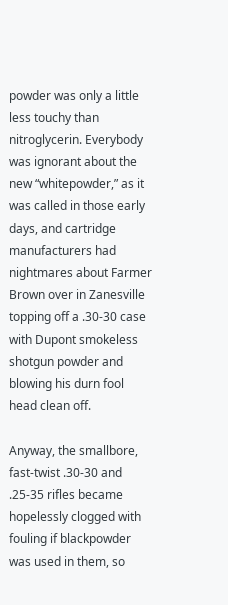powder was only a little less touchy than nitroglycerin. Everybody was ignorant about the new “whitepowder,” as it was called in those early days, and cartridge manufacturers had nightmares about Farmer Brown over in Zanesville topping off a .30-30 case with Dupont smokeless shotgun powder and blowing his durn fool head clean off.

Anyway, the smallbore, fast-twist .30-30 and .25-35 rifles became hopelessly clogged with fouling if blackpowder was used in them, so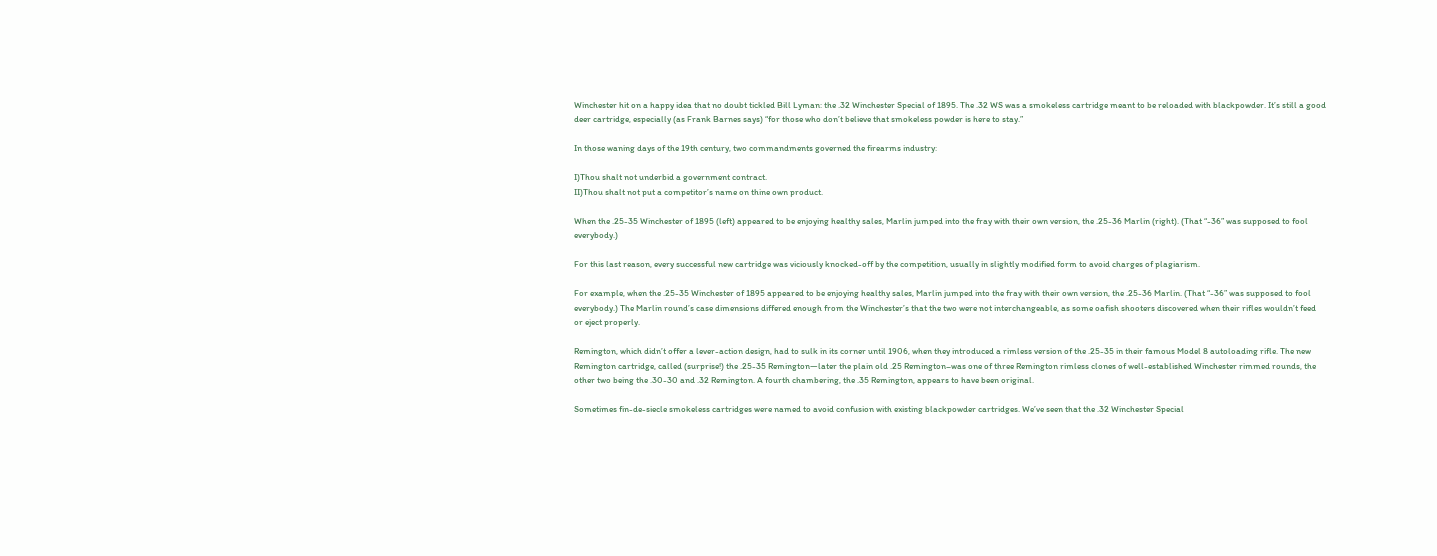Winchester hit on a happy idea that no doubt tickled Bill Lyman: the .32 Winchester Special of 1895. The .32 WS was a smokeless cartridge meant to be reloaded with blackpowder. It’s still a good deer cartridge, especially (as Frank Barnes says) “for those who don’t believe that smokeless powder is here to stay.”

In those waning days of the 19th century, two commandments governed the firearms industry:

I)Thou shalt not underbid a government contract.
II)Thou shalt not put a competitor’s name on thine own product.

When the .25-35 Winchester of 1895 (left) appeared to be enjoying healthy sales, Marlin jumped into the fray with their own version, the .25-36 Marlin (right). (That “-36” was supposed to fool everybody.)

For this last reason, every successful new cartridge was viciously knocked-off by the competition, usually in slightly modified form to avoid charges of plagiarism.

For example, when the .25-35 Winchester of 1895 appeared to be enjoying healthy sales, Marlin jumped into the fray with their own version, the .25-36 Marlin. (That “-36” was supposed to fool everybody.) The Marlin round’s case dimensions differed enough from the Winchester’s that the two were not interchangeable, as some oafish shooters discovered when their rifles wouldn’t feed or eject properly.

Remington, which didn’t offer a lever-action design, had to sulk in its corner until 1906, when they introduced a rimless version of the .25-35 in their famous Model 8 autoloading rifle. The new Remington cartridge, called (surprise!) the .25-35 Remington—later the plain old .25 Remington–was one of three Remington rimless clones of well-established Winchester rimmed rounds, the other two being the .30-30 and .32 Remington. A fourth chambering, the .35 Remington, appears to have been original.

Sometimes fin-de-siecle smokeless cartridges were named to avoid confusion with existing blackpowder cartridges. We’ve seen that the .32 Winchester Special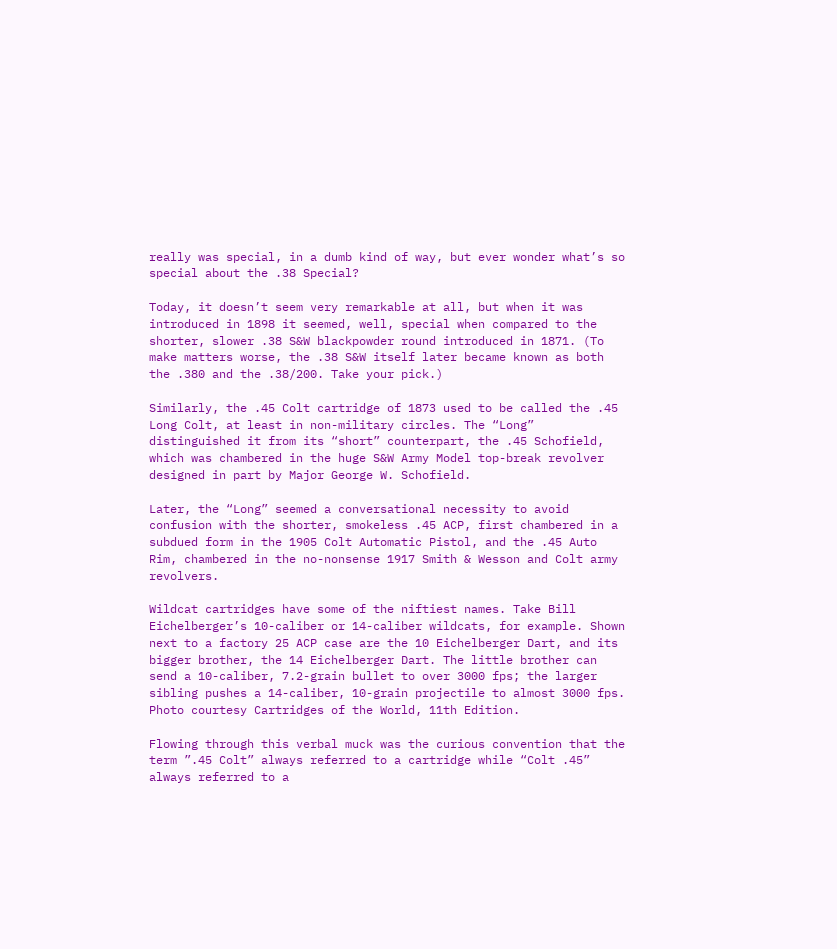really was special, in a dumb kind of way, but ever wonder what’s so special about the .38 Special?

Today, it doesn’t seem very remarkable at all, but when it was introduced in 1898 it seemed, well, special when compared to the shorter, slower .38 S&W blackpowder round introduced in 1871. (To make matters worse, the .38 S&W itself later became known as both the .380 and the .38/200. Take your pick.)

Similarly, the .45 Colt cartridge of 1873 used to be called the .45 Long Colt, at least in non-military circles. The “Long” distinguished it from its “short” counterpart, the .45 Schofield, which was chambered in the huge S&W Army Model top-break revolver designed in part by Major George W. Schofield.

Later, the “Long” seemed a conversational necessity to avoid confusion with the shorter, smokeless .45 ACP, first chambered in a subdued form in the 1905 Colt Automatic Pistol, and the .45 Auto Rim, chambered in the no-nonsense 1917 Smith & Wesson and Colt army revolvers.

Wildcat cartridges have some of the niftiest names. Take Bill Eichelberger’s 10-caliber or 14-caliber wildcats, for example. Shown next to a factory 25 ACP case are the 10 Eichelberger Dart, and its bigger brother, the 14 Eichelberger Dart. The little brother can send a 10-caliber, 7.2-grain bullet to over 3000 fps; the larger sibling pushes a 14-caliber, 10-grain projectile to almost 3000 fps. Photo courtesy Cartridges of the World, 11th Edition.

Flowing through this verbal muck was the curious convention that the term ”.45 Colt” always referred to a cartridge while “Colt .45” always referred to a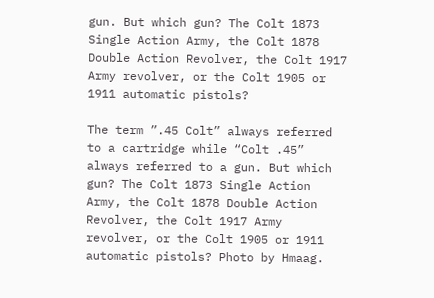gun. But which gun? The Colt 1873 Single Action Army, the Colt 1878 Double Action Revolver, the Colt 1917 Army revolver, or the Colt 1905 or 1911 automatic pistols?

The term ”.45 Colt” always referred to a cartridge while “Colt .45” always referred to a gun. But which gun? The Colt 1873 Single Action Army, the Colt 1878 Double Action Revolver, the Colt 1917 Army revolver, or the Colt 1905 or 1911 automatic pistols? Photo by Hmaag.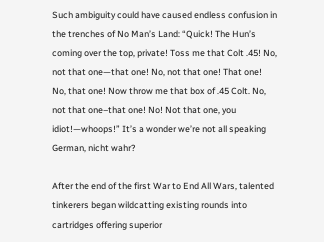Such ambiguity could have caused endless confusion in the trenches of No Man’s Land: “Quick! The Hun’s coming over the top, private! Toss me that Colt .45! No, not that one—that one! No, not that one! That one! No, that one! Now throw me that box of .45 Colt. No, not that one–that one! No! Not that one, you idiot!—whoops!” It’s a wonder we’re not all speaking German, nicht wahr?

After the end of the first War to End All Wars, talented tinkerers began wildcatting existing rounds into cartridges offering superior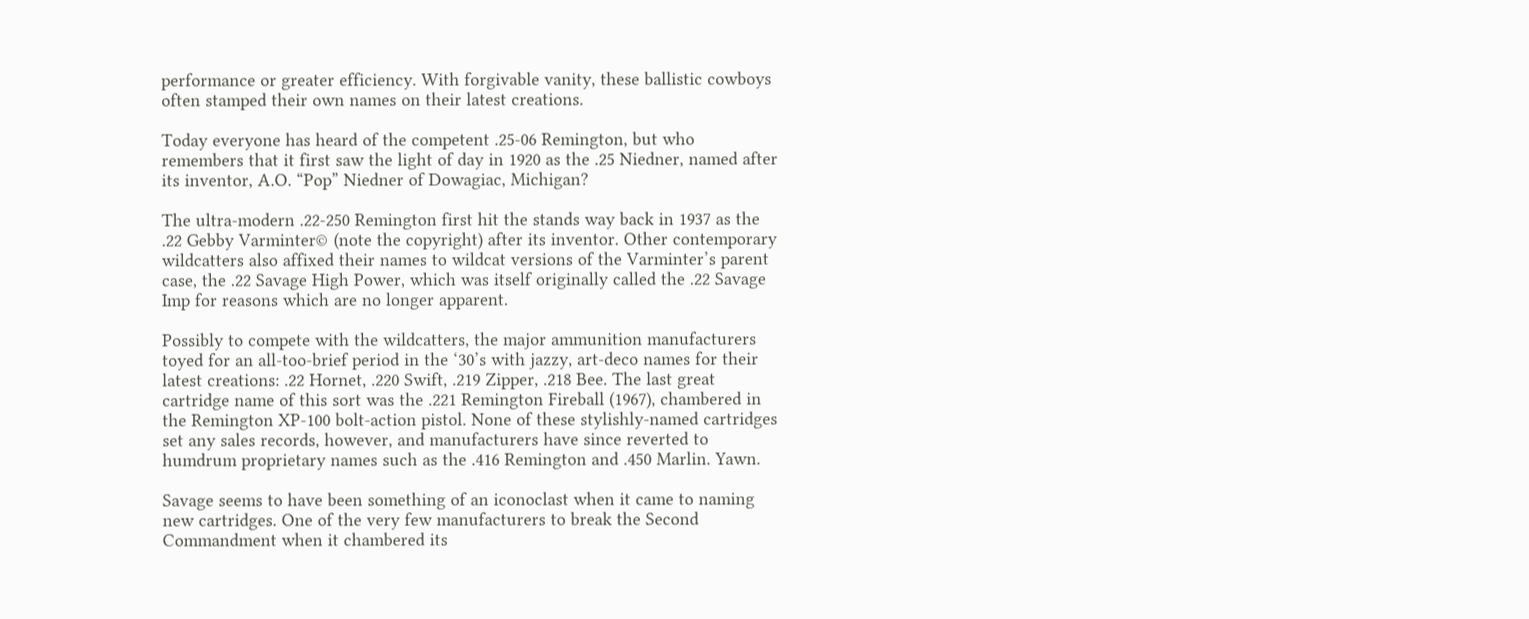performance or greater efficiency. With forgivable vanity, these ballistic cowboys often stamped their own names on their latest creations.

Today everyone has heard of the competent .25-06 Remington, but who remembers that it first saw the light of day in 1920 as the .25 Niedner, named after its inventor, A.O. “Pop” Niedner of Dowagiac, Michigan?

The ultra-modern .22-250 Remington first hit the stands way back in 1937 as the .22 Gebby Varminter© (note the copyright) after its inventor. Other contemporary wildcatters also affixed their names to wildcat versions of the Varminter’s parent case, the .22 Savage High Power, which was itself originally called the .22 Savage Imp for reasons which are no longer apparent.

Possibly to compete with the wildcatters, the major ammunition manufacturers toyed for an all-too-brief period in the ‘30’s with jazzy, art-deco names for their latest creations: .22 Hornet, .220 Swift, .219 Zipper, .218 Bee. The last great cartridge name of this sort was the .221 Remington Fireball (1967), chambered in the Remington XP-100 bolt-action pistol. None of these stylishly-named cartridges set any sales records, however, and manufacturers have since reverted to humdrum proprietary names such as the .416 Remington and .450 Marlin. Yawn.

Savage seems to have been something of an iconoclast when it came to naming new cartridges. One of the very few manufacturers to break the Second Commandment when it chambered its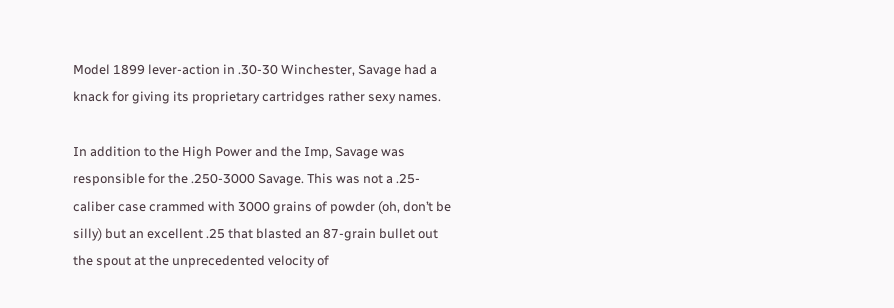Model 1899 lever-action in .30-30 Winchester, Savage had a knack for giving its proprietary cartridges rather sexy names.

In addition to the High Power and the Imp, Savage was responsible for the .250-3000 Savage. This was not a .25-caliber case crammed with 3000 grains of powder (oh, don’t be silly) but an excellent .25 that blasted an 87-grain bullet out the spout at the unprecedented velocity of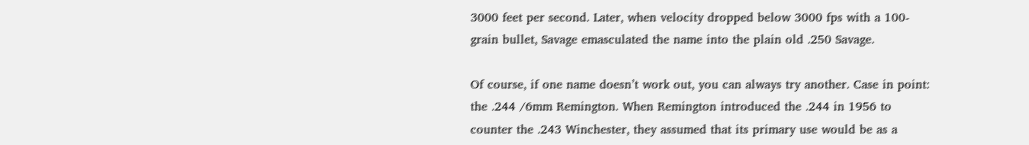3000 feet per second. Later, when velocity dropped below 3000 fps with a 100-grain bullet, Savage emasculated the name into the plain old .250 Savage.

Of course, if one name doesn’t work out, you can always try another. Case in point: the .244 /6mm Remington. When Remington introduced the .244 in 1956 to counter the .243 Winchester, they assumed that its primary use would be as a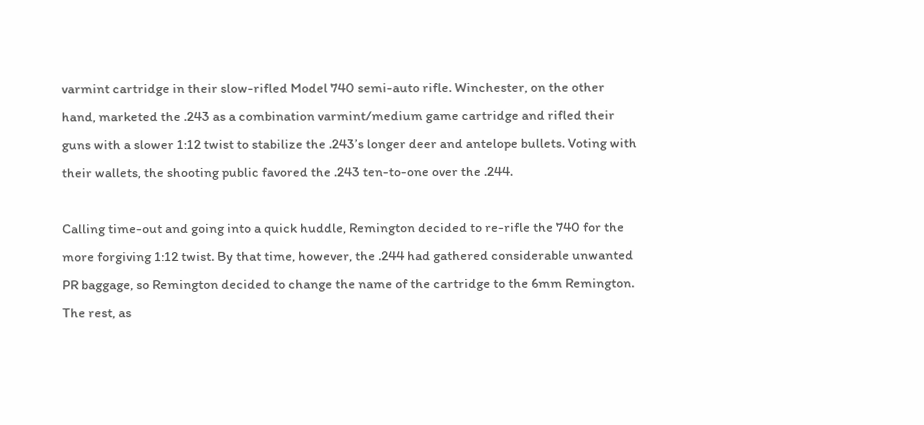varmint cartridge in their slow-rifled Model 740 semi-auto rifle. Winchester, on the other hand, marketed the .243 as a combination varmint/medium game cartridge and rifled their guns with a slower 1:12 twist to stabilize the .243’s longer deer and antelope bullets. Voting with their wallets, the shooting public favored the .243 ten-to-one over the .244.

Calling time-out and going into a quick huddle, Remington decided to re-rifle the 740 for the more forgiving 1:12 twist. By that time, however, the .244 had gathered considerable unwanted PR baggage, so Remington decided to change the name of the cartridge to the 6mm Remington. The rest, as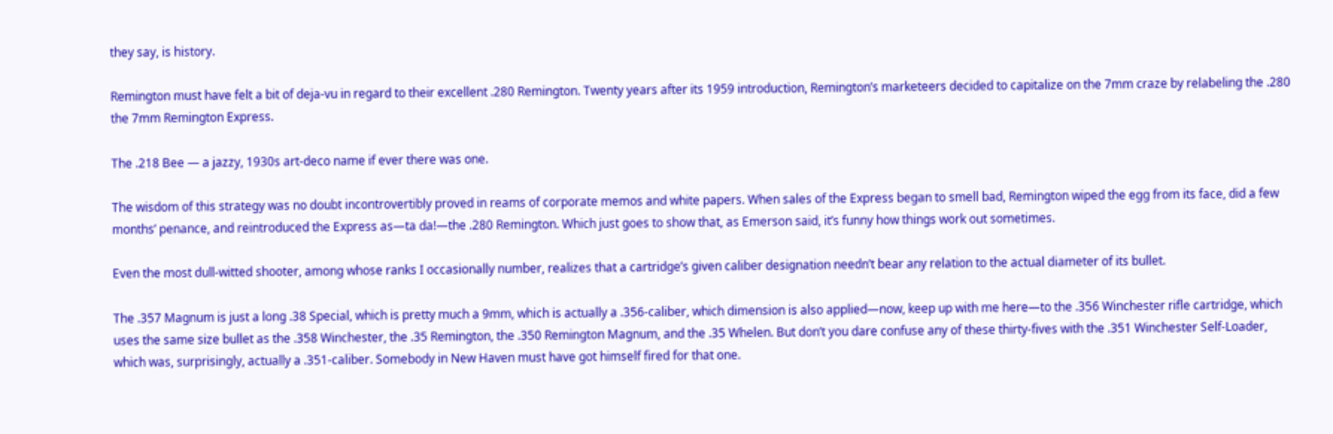they say, is history.

Remington must have felt a bit of deja-vu in regard to their excellent .280 Remington. Twenty years after its 1959 introduction, Remington’s marketeers decided to capitalize on the 7mm craze by relabeling the .280 the 7mm Remington Express.

The .218 Bee — a jazzy, 1930s art-deco name if ever there was one.

The wisdom of this strategy was no doubt incontrovertibly proved in reams of corporate memos and white papers. When sales of the Express began to smell bad, Remington wiped the egg from its face, did a few months’ penance, and reintroduced the Express as—ta da!—the .280 Remington. Which just goes to show that, as Emerson said, it’s funny how things work out sometimes.

Even the most dull-witted shooter, among whose ranks I occasionally number, realizes that a cartridge’s given caliber designation needn’t bear any relation to the actual diameter of its bullet.

The .357 Magnum is just a long .38 Special, which is pretty much a 9mm, which is actually a .356-caliber, which dimension is also applied—now, keep up with me here—to the .356 Winchester rifle cartridge, which uses the same size bullet as the .358 Winchester, the .35 Remington, the .350 Remington Magnum, and the .35 Whelen. But don’t you dare confuse any of these thirty-fives with the .351 Winchester Self-Loader, which was, surprisingly, actually a .351-caliber. Somebody in New Haven must have got himself fired for that one.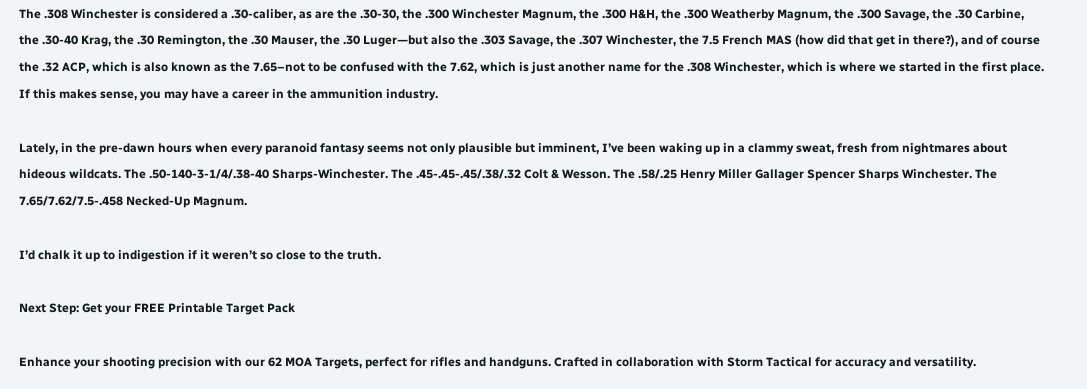The .308 Winchester is considered a .30-caliber, as are the .30-30, the .300 Winchester Magnum, the .300 H&H, the .300 Weatherby Magnum, the .300 Savage, the .30 Carbine, the .30-40 Krag, the .30 Remington, the .30 Mauser, the .30 Luger—but also the .303 Savage, the .307 Winchester, the 7.5 French MAS (how did that get in there?), and of course the .32 ACP, which is also known as the 7.65–not to be confused with the 7.62, which is just another name for the .308 Winchester, which is where we started in the first place. If this makes sense, you may have a career in the ammunition industry.

Lately, in the pre-dawn hours when every paranoid fantasy seems not only plausible but imminent, I’ve been waking up in a clammy sweat, fresh from nightmares about hideous wildcats. The .50-140-3-1/4/.38-40 Sharps-Winchester. The .45-.45-.45/.38/.32 Colt & Wesson. The .58/.25 Henry Miller Gallager Spencer Sharps Winchester. The 7.65/7.62/7.5-.458 Necked-Up Magnum.

I’d chalk it up to indigestion if it weren’t so close to the truth.

Next Step: Get your FREE Printable Target Pack

Enhance your shooting precision with our 62 MOA Targets, perfect for rifles and handguns. Crafted in collaboration with Storm Tactical for accuracy and versatility.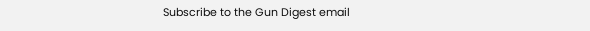Subscribe to the Gun Digest email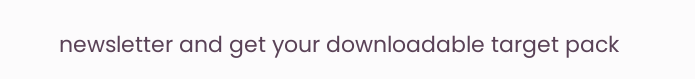newsletter and get your downloadable target pack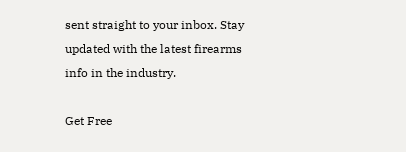sent straight to your inbox. Stay updated with the latest firearms info in the industry.

Get Free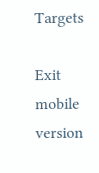Targets

Exit mobile version